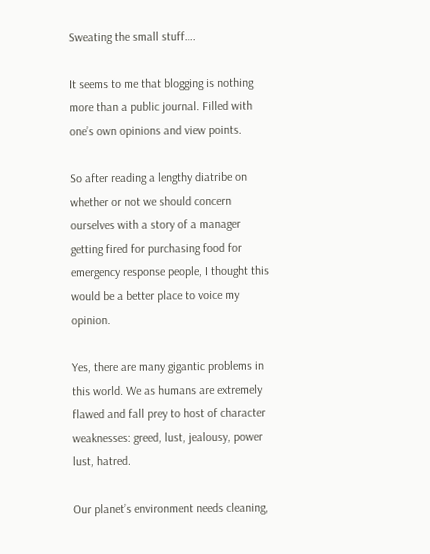Sweating the small stuff….

It seems to me that blogging is nothing more than a public journal. Filled with one’s own opinions and view points.

So after reading a lengthy diatribe on whether or not we should concern ourselves with a story of a manager getting fired for purchasing food for emergency response people, I thought this would be a better place to voice my opinion.

Yes, there are many gigantic problems in this world. We as humans are extremely flawed and fall prey to host of character weaknesses: greed, lust, jealousy, power lust, hatred.

Our planet’s environment needs cleaning,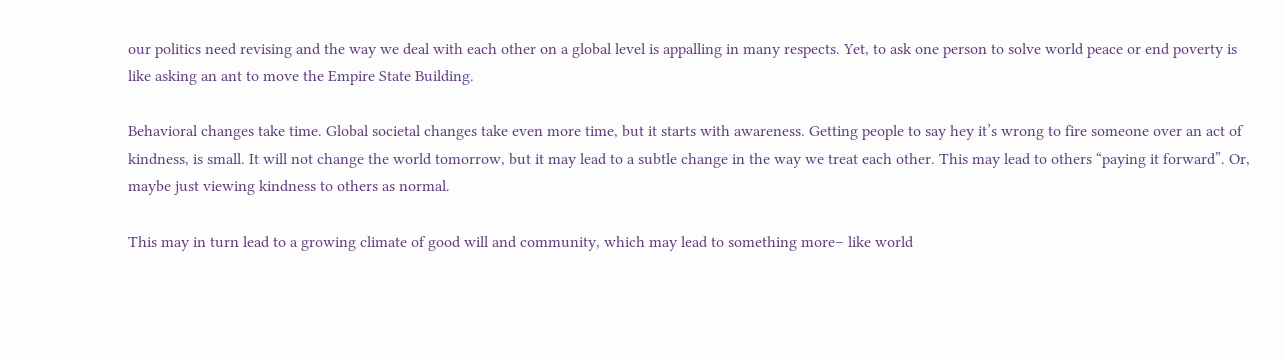our politics need revising and the way we deal with each other on a global level is appalling in many respects. Yet, to ask one person to solve world peace or end poverty is like asking an ant to move the Empire State Building.

Behavioral changes take time. Global societal changes take even more time, but it starts with awareness. Getting people to say hey it’s wrong to fire someone over an act of kindness, is small. It will not change the world tomorrow, but it may lead to a subtle change in the way we treat each other. This may lead to others “paying it forward”. Or, maybe just viewing kindness to others as normal.

This may in turn lead to a growing climate of good will and community, which may lead to something more– like world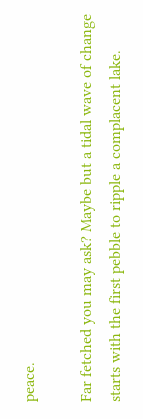peace.

Far fetched you may ask? Maybe but a tidal wave of change starts with the first pebble to ripple a complacent lake.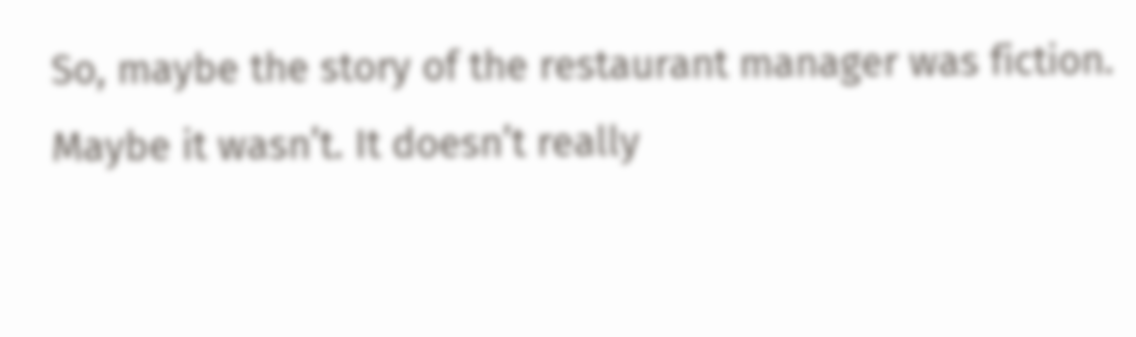So, maybe the story of the restaurant manager was fiction. Maybe it wasn’t. It doesn’t really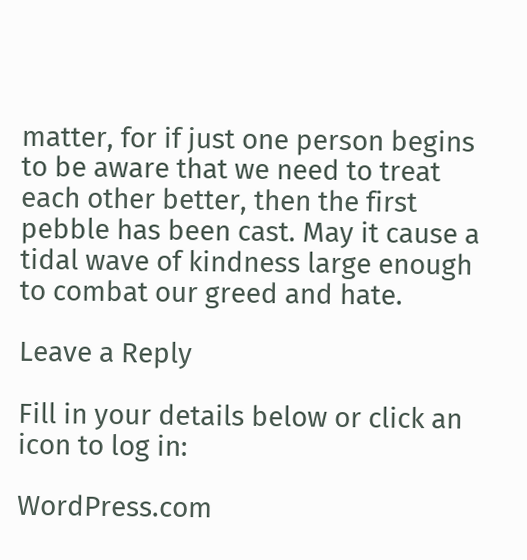matter, for if just one person begins to be aware that we need to treat each other better, then the first pebble has been cast. May it cause a tidal wave of kindness large enough to combat our greed and hate.

Leave a Reply

Fill in your details below or click an icon to log in:

WordPress.com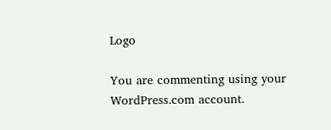Logo

You are commenting using your WordPress.com account.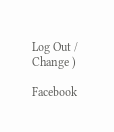Log Out /  Change )

Facebook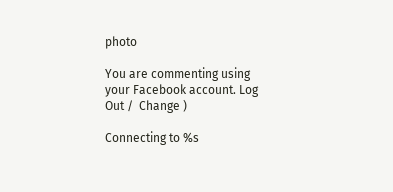photo

You are commenting using your Facebook account. Log Out /  Change )

Connecting to %s